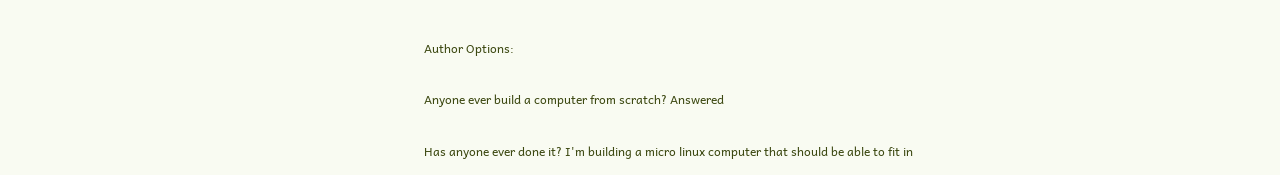Author Options:

Anyone ever build a computer from scratch? Answered

Has anyone ever done it? I'm building a micro linux computer that should be able to fit in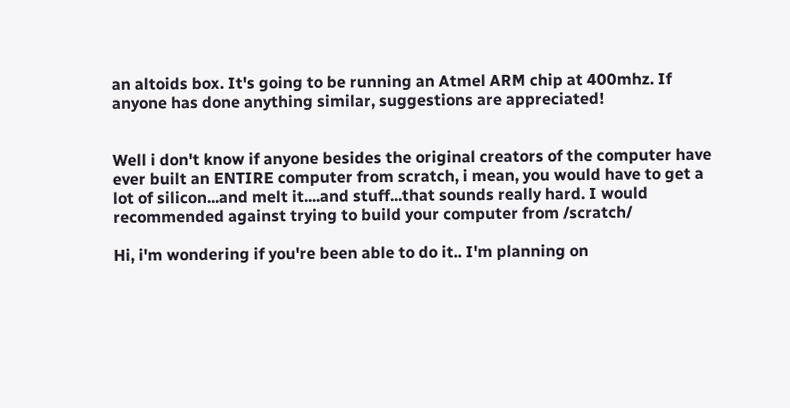an altoids box. It's going to be running an Atmel ARM chip at 400mhz. If anyone has done anything similar, suggestions are appreciated!


Well i don't know if anyone besides the original creators of the computer have ever built an ENTIRE computer from scratch, i mean, you would have to get a lot of silicon...and melt it....and stuff...that sounds really hard. I would recommended against trying to build your computer from /scratch/

Hi, i'm wondering if you're been able to do it.. I'm planning on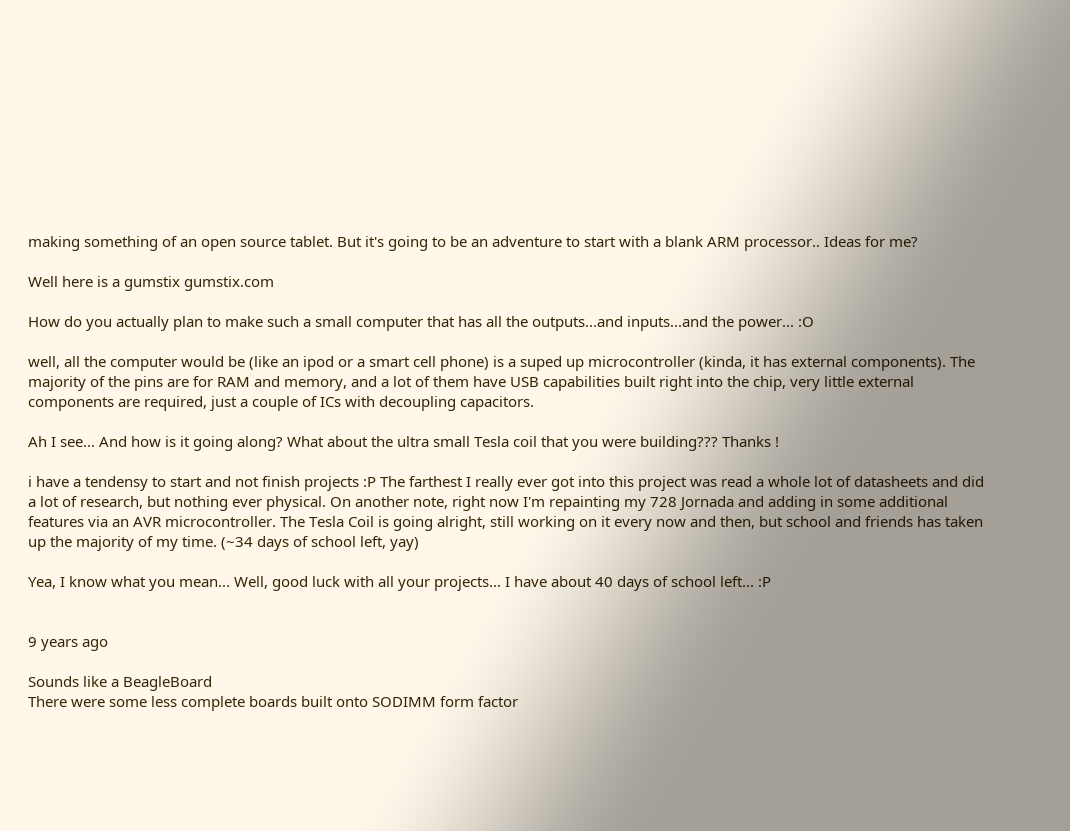making something of an open source tablet. But it's going to be an adventure to start with a blank ARM processor.. Ideas for me?

Well here is a gumstix gumstix.com

How do you actually plan to make such a small computer that has all the outputs...and inputs...and the power... :O

well, all the computer would be (like an ipod or a smart cell phone) is a suped up microcontroller (kinda, it has external components). The majority of the pins are for RAM and memory, and a lot of them have USB capabilities built right into the chip, very little external components are required, just a couple of ICs with decoupling capacitors.

Ah I see... And how is it going along? What about the ultra small Tesla coil that you were building??? Thanks !

i have a tendensy to start and not finish projects :P The farthest I really ever got into this project was read a whole lot of datasheets and did a lot of research, but nothing ever physical. On another note, right now I'm repainting my 728 Jornada and adding in some additional features via an AVR microcontroller. The Tesla Coil is going alright, still working on it every now and then, but school and friends has taken up the majority of my time. (~34 days of school left, yay)

Yea, I know what you mean... Well, good luck with all your projects... I have about 40 days of school left... :P


9 years ago

Sounds like a BeagleBoard
There were some less complete boards built onto SODIMM form factor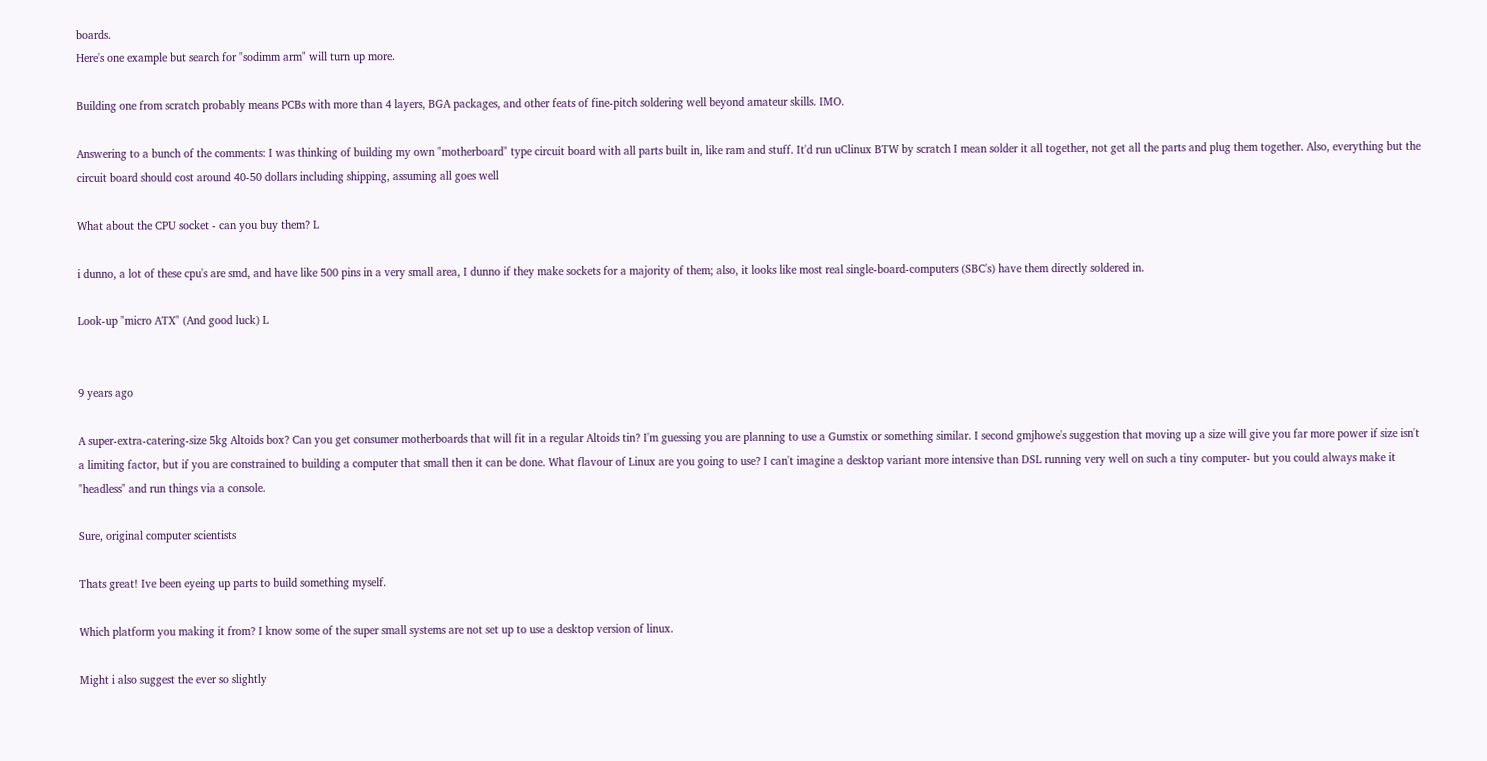boards.
Here's one example but search for "sodimm arm" will turn up more.

Building one from scratch probably means PCBs with more than 4 layers, BGA packages, and other feats of fine-pitch soldering well beyond amateur skills. IMO.

Answering to a bunch of the comments: I was thinking of building my own "motherboard" type circuit board with all parts built in, like ram and stuff. It'd run uClinux BTW by scratch I mean solder it all together, not get all the parts and plug them together. Also, everything but the circuit board should cost around 40-50 dollars including shipping, assuming all goes well

What about the CPU socket - can you buy them? L

i dunno, a lot of these cpu's are smd, and have like 500 pins in a very small area, I dunno if they make sockets for a majority of them; also, it looks like most real single-board-computers (SBC's) have them directly soldered in.

Look-up "micro ATX" (And good luck) L


9 years ago

A super-extra-catering-size 5kg Altoids box? Can you get consumer motherboards that will fit in a regular Altoids tin? I'm guessing you are planning to use a Gumstix or something similar. I second gmjhowe's suggestion that moving up a size will give you far more power if size isn't a limiting factor, but if you are constrained to building a computer that small then it can be done. What flavour of Linux are you going to use? I can't imagine a desktop variant more intensive than DSL running very well on such a tiny computer- but you could always make it "headless" and run things via a console.

Sure, original computer scientists

Thats great! Ive been eyeing up parts to build something myself.

Which platform you making it from? I know some of the super small systems are not set up to use a desktop version of linux.

Might i also suggest the ever so slightly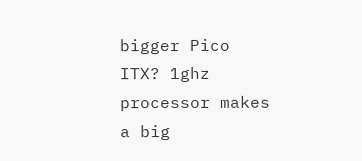bigger Pico ITX? 1ghz processor makes a big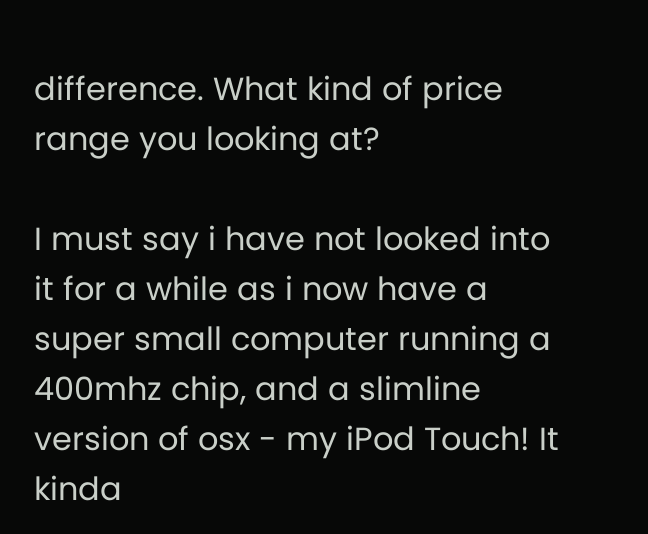difference. What kind of price range you looking at?

I must say i have not looked into it for a while as i now have a super small computer running a 400mhz chip, and a slimline version of osx - my iPod Touch! It kinda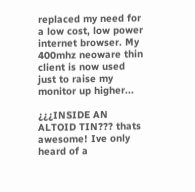replaced my need for a low cost, low power internet browser. My 400mhz neoware thin client is now used just to raise my monitor up higher...

¿¿¿INSIDE AN ALTOID TIN??? thats awesome! Ive only heard of a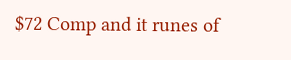$72 Comp and it runes of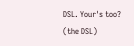DSL. Your's too? (the DSL)